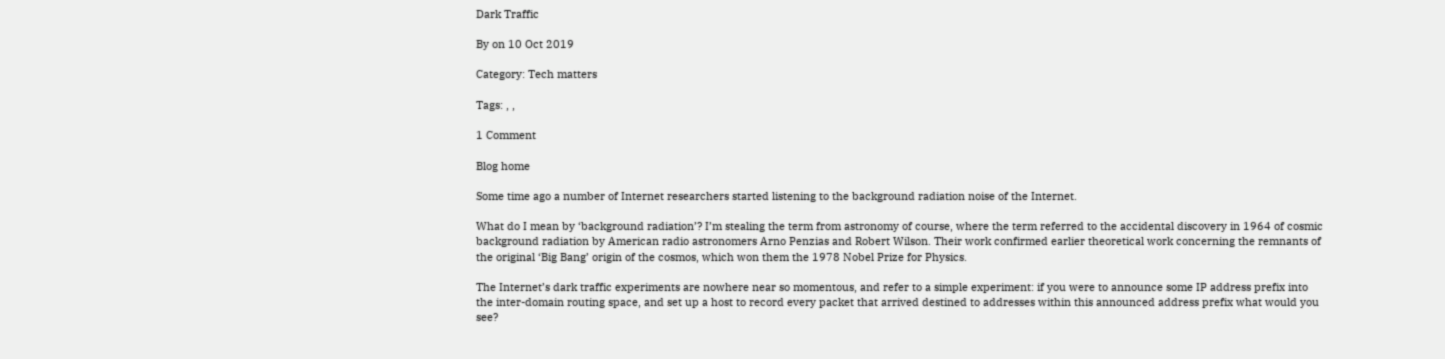Dark Traffic

By on 10 Oct 2019

Category: Tech matters

Tags: , ,

1 Comment

Blog home

Some time ago a number of Internet researchers started listening to the background radiation noise of the Internet.

What do I mean by ‘background radiation’? I’m stealing the term from astronomy of course, where the term referred to the accidental discovery in 1964 of cosmic background radiation by American radio astronomers Arno Penzias and Robert Wilson. Their work confirmed earlier theoretical work concerning the remnants of the original ‘Big Bang’ origin of the cosmos, which won them the 1978 Nobel Prize for Physics.

The Internet’s dark traffic experiments are nowhere near so momentous, and refer to a simple experiment: if you were to announce some IP address prefix into the inter-domain routing space, and set up a host to record every packet that arrived destined to addresses within this announced address prefix what would you see?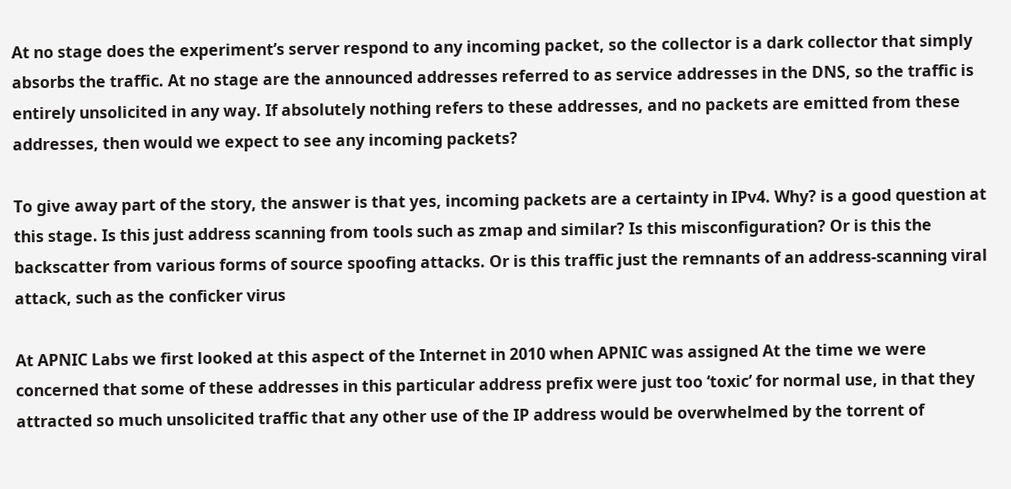At no stage does the experiment’s server respond to any incoming packet, so the collector is a dark collector that simply absorbs the traffic. At no stage are the announced addresses referred to as service addresses in the DNS, so the traffic is entirely unsolicited in any way. If absolutely nothing refers to these addresses, and no packets are emitted from these addresses, then would we expect to see any incoming packets?

To give away part of the story, the answer is that yes, incoming packets are a certainty in IPv4. Why? is a good question at this stage. Is this just address scanning from tools such as zmap and similar? Is this misconfiguration? Or is this the backscatter from various forms of source spoofing attacks. Or is this traffic just the remnants of an address-scanning viral attack, such as the conficker virus

At APNIC Labs we first looked at this aspect of the Internet in 2010 when APNIC was assigned At the time we were concerned that some of these addresses in this particular address prefix were just too ‘toxic’ for normal use, in that they attracted so much unsolicited traffic that any other use of the IP address would be overwhelmed by the torrent of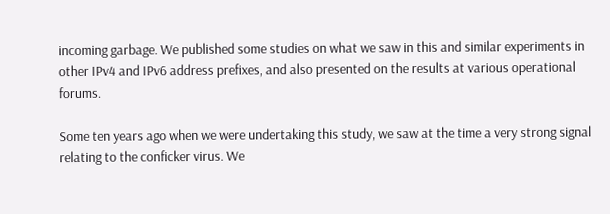incoming garbage. We published some studies on what we saw in this and similar experiments in other IPv4 and IPv6 address prefixes, and also presented on the results at various operational forums.

Some ten years ago when we were undertaking this study, we saw at the time a very strong signal relating to the conficker virus. We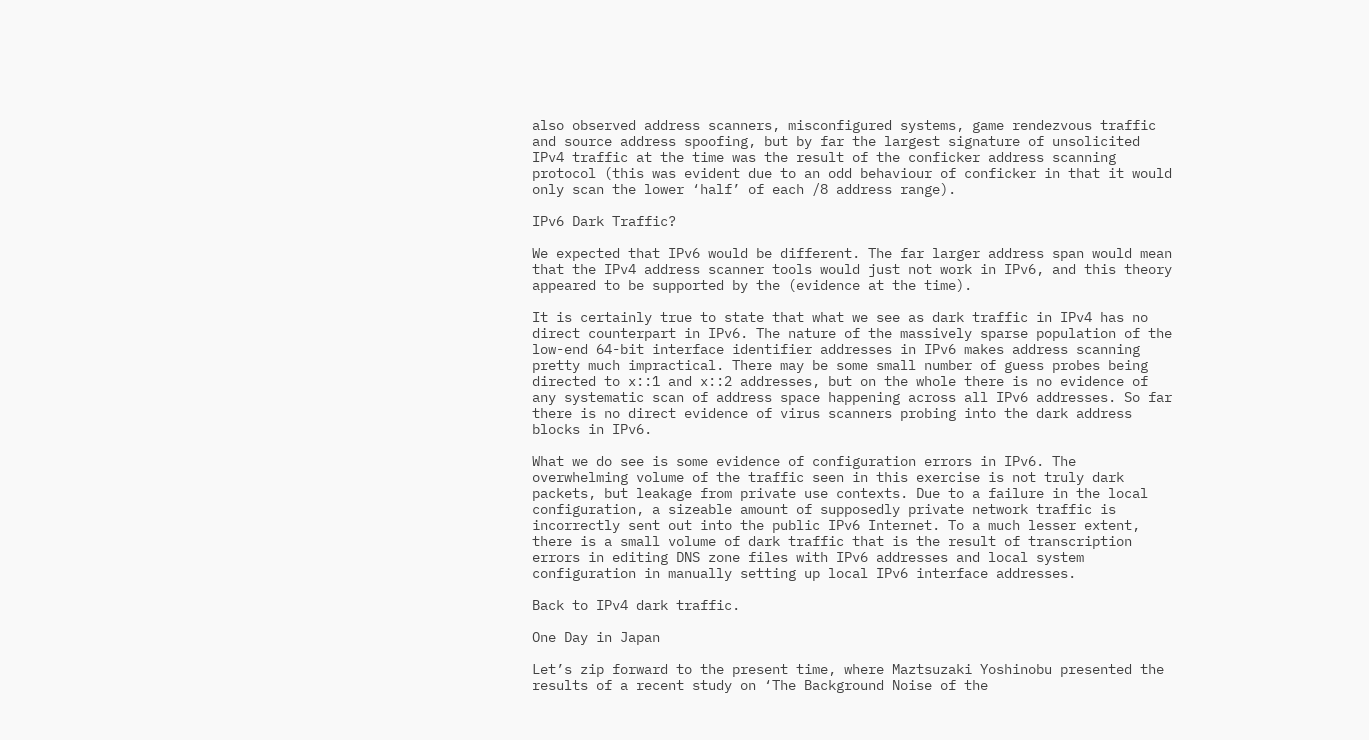also observed address scanners, misconfigured systems, game rendezvous traffic and source address spoofing, but by far the largest signature of unsolicited IPv4 traffic at the time was the result of the conficker address scanning protocol (this was evident due to an odd behaviour of conficker in that it would only scan the lower ‘half’ of each /8 address range).

IPv6 Dark Traffic?

We expected that IPv6 would be different. The far larger address span would mean that the IPv4 address scanner tools would just not work in IPv6, and this theory appeared to be supported by the (evidence at the time).

It is certainly true to state that what we see as dark traffic in IPv4 has no direct counterpart in IPv6. The nature of the massively sparse population of the low-end 64-bit interface identifier addresses in IPv6 makes address scanning pretty much impractical. There may be some small number of guess probes being directed to x::1 and x::2 addresses, but on the whole there is no evidence of any systematic scan of address space happening across all IPv6 addresses. So far there is no direct evidence of virus scanners probing into the dark address blocks in IPv6.

What we do see is some evidence of configuration errors in IPv6. The overwhelming volume of the traffic seen in this exercise is not truly dark packets, but leakage from private use contexts. Due to a failure in the local configuration, a sizeable amount of supposedly private network traffic is incorrectly sent out into the public IPv6 Internet. To a much lesser extent, there is a small volume of dark traffic that is the result of transcription errors in editing DNS zone files with IPv6 addresses and local system configuration in manually setting up local IPv6 interface addresses.

Back to IPv4 dark traffic.

One Day in Japan

Let’s zip forward to the present time, where Maztsuzaki Yoshinobu presented the results of a recent study on ‘The Background Noise of the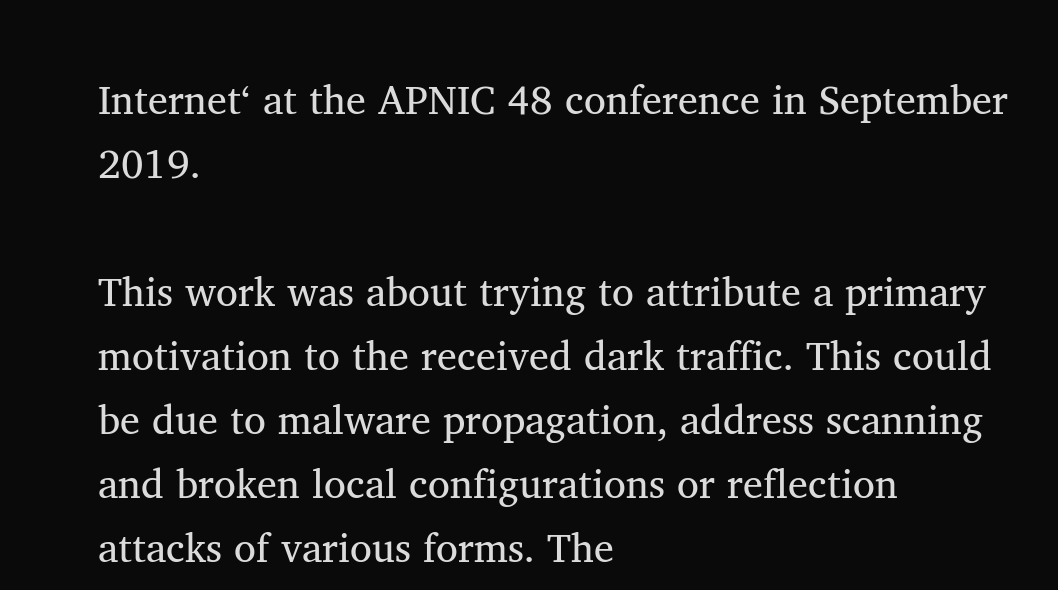Internet‘ at the APNIC 48 conference in September 2019.

This work was about trying to attribute a primary motivation to the received dark traffic. This could be due to malware propagation, address scanning and broken local configurations or reflection attacks of various forms. The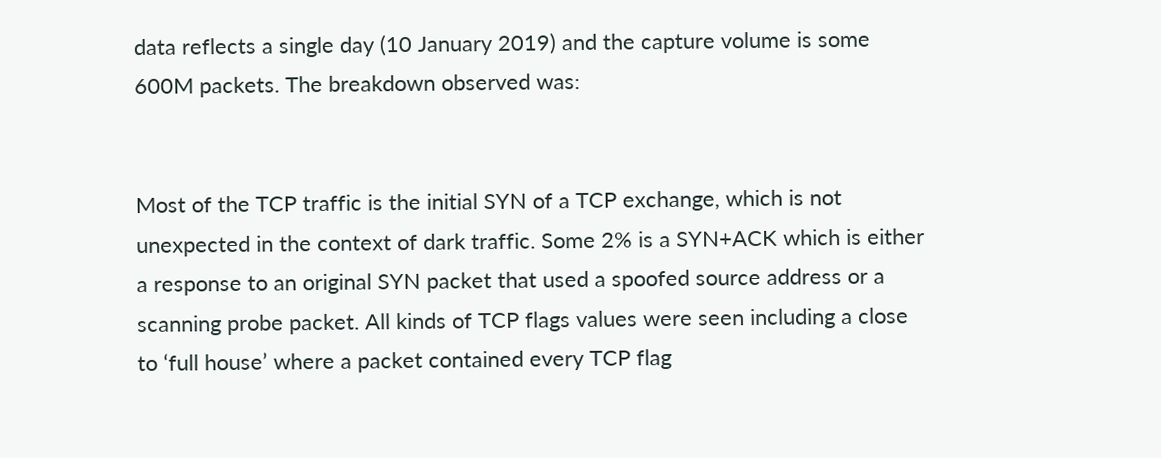data reflects a single day (10 January 2019) and the capture volume is some 600M packets. The breakdown observed was:


Most of the TCP traffic is the initial SYN of a TCP exchange, which is not unexpected in the context of dark traffic. Some 2% is a SYN+ACK which is either a response to an original SYN packet that used a spoofed source address or a scanning probe packet. All kinds of TCP flags values were seen including a close to ‘full house’ where a packet contained every TCP flag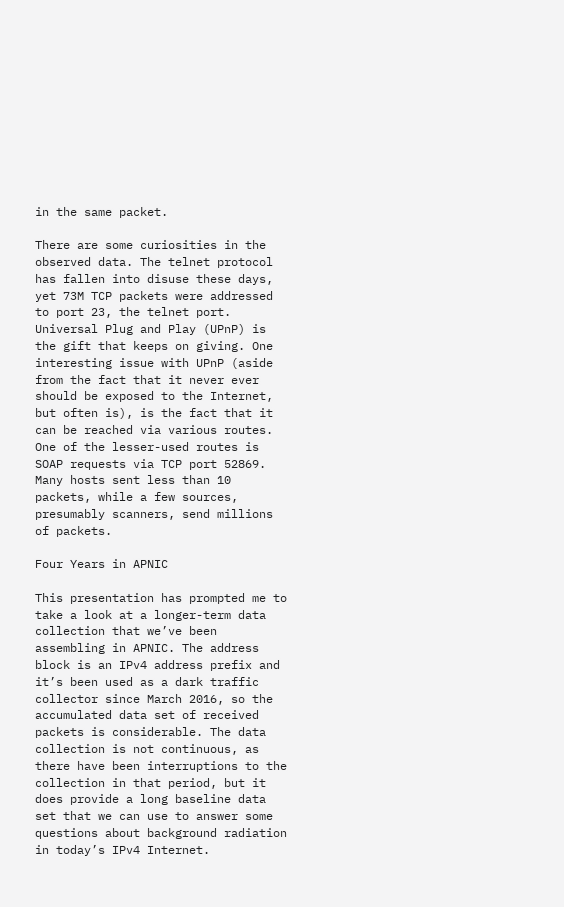in the same packet.

There are some curiosities in the observed data. The telnet protocol has fallen into disuse these days, yet 73M TCP packets were addressed to port 23, the telnet port. Universal Plug and Play (UPnP) is the gift that keeps on giving. One interesting issue with UPnP (aside from the fact that it never ever should be exposed to the Internet, but often is), is the fact that it can be reached via various routes. One of the lesser-used routes is SOAP requests via TCP port 52869. Many hosts sent less than 10 packets, while a few sources, presumably scanners, send millions of packets.

Four Years in APNIC

This presentation has prompted me to take a look at a longer-term data collection that we’ve been assembling in APNIC. The address block is an IPv4 address prefix and it’s been used as a dark traffic collector since March 2016, so the accumulated data set of received packets is considerable. The data collection is not continuous, as there have been interruptions to the collection in that period, but it does provide a long baseline data set that we can use to answer some questions about background radiation in today’s IPv4 Internet.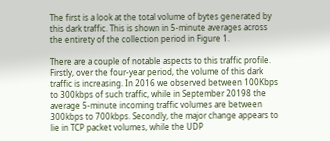The first is a look at the total volume of bytes generated by this dark traffic. This is shown in 5-minute averages across the entirety of the collection period in Figure 1.

There are a couple of notable aspects to this traffic profile. Firstly, over the four-year period, the volume of this dark traffic is increasing. In 2016 we observed between 100Kbps to 300kbps of such traffic, while in September 20198 the average 5-minute incoming traffic volumes are between 300kbps to 700kbps. Secondly, the major change appears to lie in TCP packet volumes, while the UDP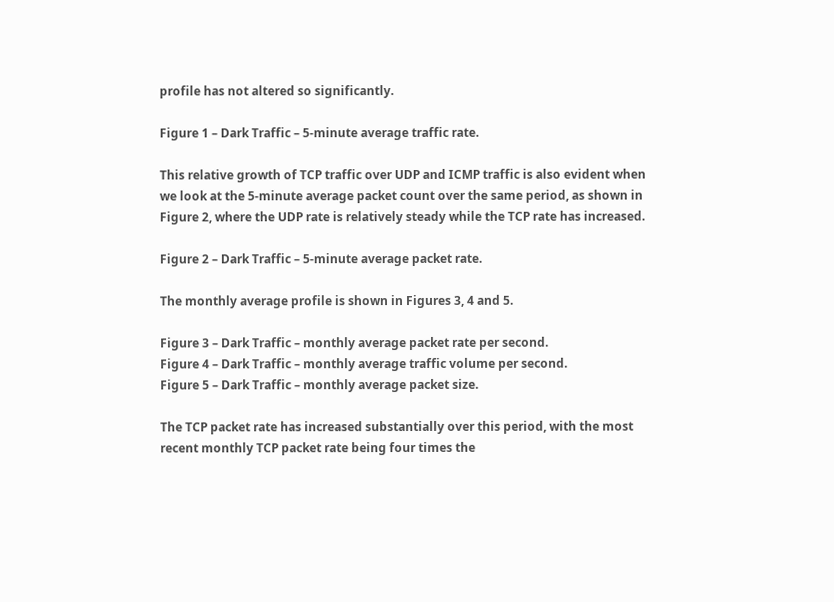profile has not altered so significantly.

Figure 1 – Dark Traffic – 5-minute average traffic rate.

This relative growth of TCP traffic over UDP and ICMP traffic is also evident when we look at the 5-minute average packet count over the same period, as shown in Figure 2, where the UDP rate is relatively steady while the TCP rate has increased.

Figure 2 – Dark Traffic – 5-minute average packet rate.

The monthly average profile is shown in Figures 3, 4 and 5.

Figure 3 – Dark Traffic – monthly average packet rate per second.
Figure 4 – Dark Traffic – monthly average traffic volume per second.
Figure 5 – Dark Traffic – monthly average packet size.

The TCP packet rate has increased substantially over this period, with the most recent monthly TCP packet rate being four times the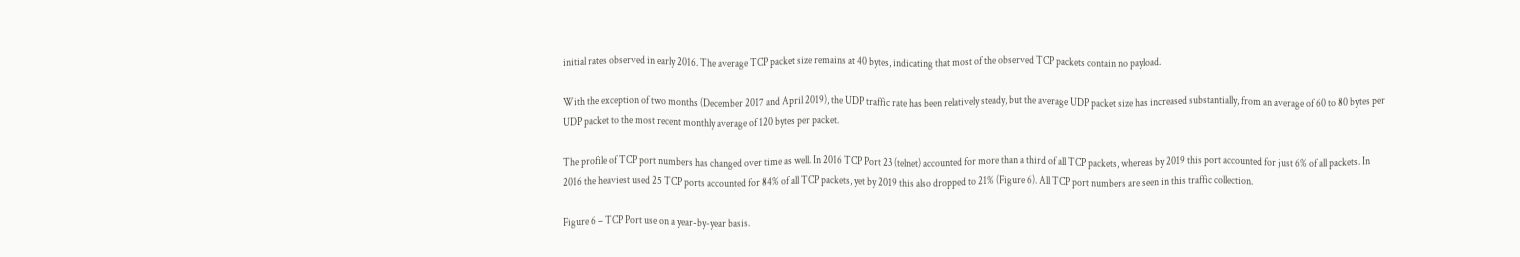initial rates observed in early 2016. The average TCP packet size remains at 40 bytes, indicating that most of the observed TCP packets contain no payload.

With the exception of two months (December 2017 and April 2019), the UDP traffic rate has been relatively steady, but the average UDP packet size has increased substantially, from an average of 60 to 80 bytes per UDP packet to the most recent monthly average of 120 bytes per packet.

The profile of TCP port numbers has changed over time as well. In 2016 TCP Port 23 (telnet) accounted for more than a third of all TCP packets, whereas by 2019 this port accounted for just 6% of all packets. In 2016 the heaviest used 25 TCP ports accounted for 84% of all TCP packets, yet by 2019 this also dropped to 21% (Figure 6). All TCP port numbers are seen in this traffic collection.

Figure 6 – TCP Port use on a year-by-year basis.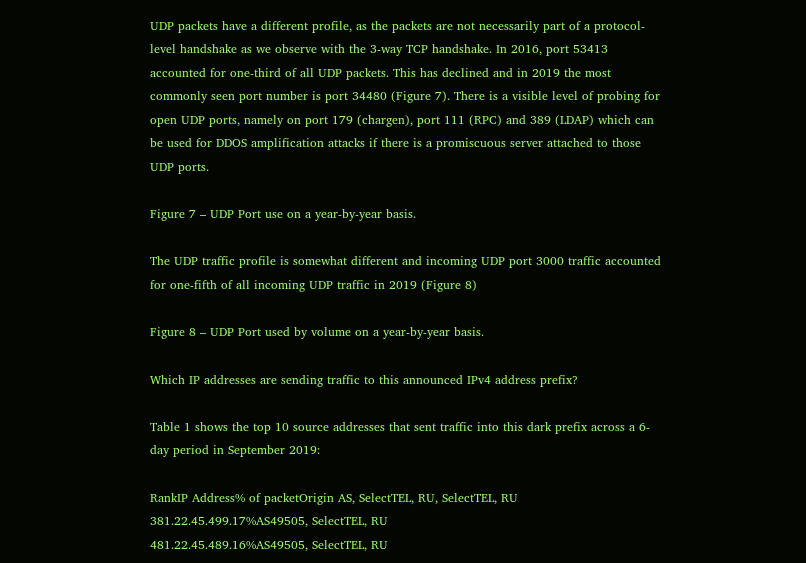UDP packets have a different profile, as the packets are not necessarily part of a protocol-level handshake as we observe with the 3-way TCP handshake. In 2016, port 53413 accounted for one-third of all UDP packets. This has declined and in 2019 the most commonly seen port number is port 34480 (Figure 7). There is a visible level of probing for open UDP ports, namely on port 179 (chargen), port 111 (RPC) and 389 (LDAP) which can be used for DDOS amplification attacks if there is a promiscuous server attached to those UDP ports.

Figure 7 – UDP Port use on a year-by-year basis.

The UDP traffic profile is somewhat different and incoming UDP port 3000 traffic accounted for one-fifth of all incoming UDP traffic in 2019 (Figure 8)

Figure 8 – UDP Port used by volume on a year-by-year basis.

Which IP addresses are sending traffic to this announced IPv4 address prefix?

Table 1 shows the top 10 source addresses that sent traffic into this dark prefix across a 6-day period in September 2019:

RankIP Address% of packetOrigin AS, SelectTEL, RU, SelectTEL, RU
381.22.45.499.17%AS49505, SelectTEL, RU
481.22.45.489.16%AS49505, SelectTEL, RU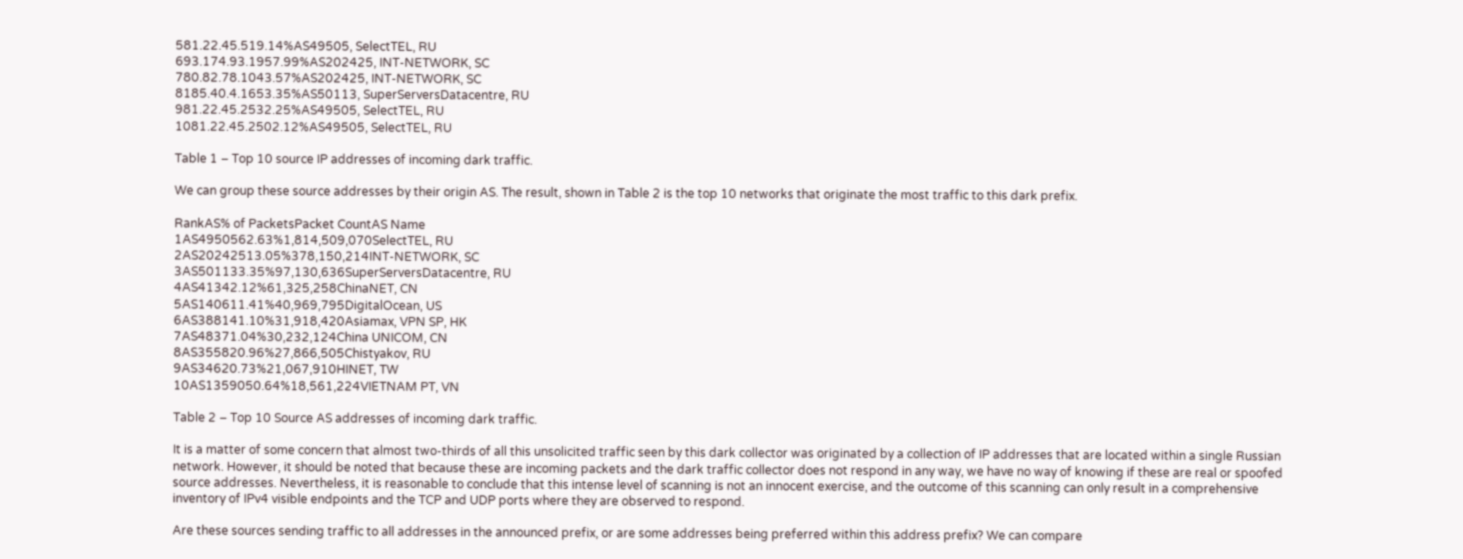581.22.45.519.14%AS49505, SelectTEL, RU
693.174.93.1957.99%AS202425, INT-NETWORK, SC
780.82.78.1043.57%AS202425, INT-NETWORK, SC
8185.40.4.1653.35%AS50113, SuperServersDatacentre, RU
981.22.45.2532.25%AS49505, SelectTEL, RU
1081.22.45.2502.12%AS49505, SelectTEL, RU

Table 1 – Top 10 source IP addresses of incoming dark traffic.

We can group these source addresses by their origin AS. The result, shown in Table 2 is the top 10 networks that originate the most traffic to this dark prefix.

RankAS% of PacketsPacket CountAS Name
1AS4950562.63%1,814,509,070SelectTEL, RU
2AS20242513.05%378,150,214INT-NETWORK, SC
3AS501133.35%97,130,636SuperServersDatacentre, RU
4AS41342.12%61,325,258ChinaNET, CN
5AS140611.41%40,969,795DigitalOcean, US
6AS388141.10%31,918,420Asiamax, VPN SP, HK
7AS48371.04%30,232,124China UNICOM, CN
8AS355820.96%27,866,505Chistyakov, RU
9AS34620.73%21,067,910HINET, TW
10AS1359050.64%18,561,224VIETNAM PT, VN

Table 2 – Top 10 Source AS addresses of incoming dark traffic.

It is a matter of some concern that almost two-thirds of all this unsolicited traffic seen by this dark collector was originated by a collection of IP addresses that are located within a single Russian network. However, it should be noted that because these are incoming packets and the dark traffic collector does not respond in any way, we have no way of knowing if these are real or spoofed source addresses. Nevertheless, it is reasonable to conclude that this intense level of scanning is not an innocent exercise, and the outcome of this scanning can only result in a comprehensive inventory of IPv4 visible endpoints and the TCP and UDP ports where they are observed to respond.

Are these sources sending traffic to all addresses in the announced prefix, or are some addresses being preferred within this address prefix? We can compare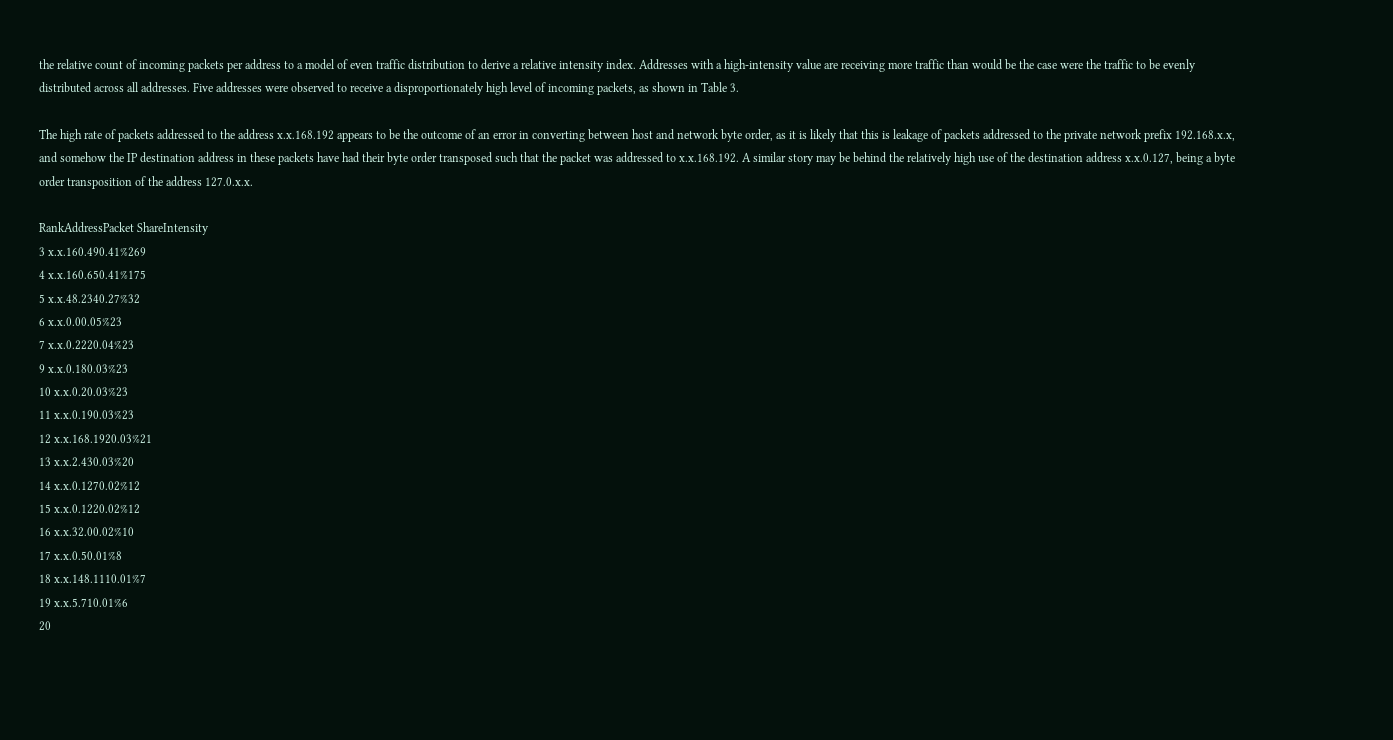the relative count of incoming packets per address to a model of even traffic distribution to derive a relative intensity index. Addresses with a high-intensity value are receiving more traffic than would be the case were the traffic to be evenly distributed across all addresses. Five addresses were observed to receive a disproportionately high level of incoming packets, as shown in Table 3.

The high rate of packets addressed to the address x.x.168.192 appears to be the outcome of an error in converting between host and network byte order, as it is likely that this is leakage of packets addressed to the private network prefix 192.168.x.x, and somehow the IP destination address in these packets have had their byte order transposed such that the packet was addressed to x.x.168.192. A similar story may be behind the relatively high use of the destination address x.x.0.127, being a byte order transposition of the address 127.0.x.x.

RankAddressPacket ShareIntensity
3 x.x.160.490.41%269
4 x.x.160.650.41%175
5 x.x.48.2340.27%32
6 x.x.0.00.05%23
7 x.x.0.2220.04%23
9 x.x.0.180.03%23
10 x.x.0.20.03%23
11 x.x.0.190.03%23
12 x.x.168.1920.03%21
13 x.x.2.430.03%20
14 x.x.0.1270.02%12
15 x.x.0.1220.02%12
16 x.x.32.00.02%10
17 x.x.0.50.01%8
18 x.x.148.1110.01%7
19 x.x.5.710.01%6
20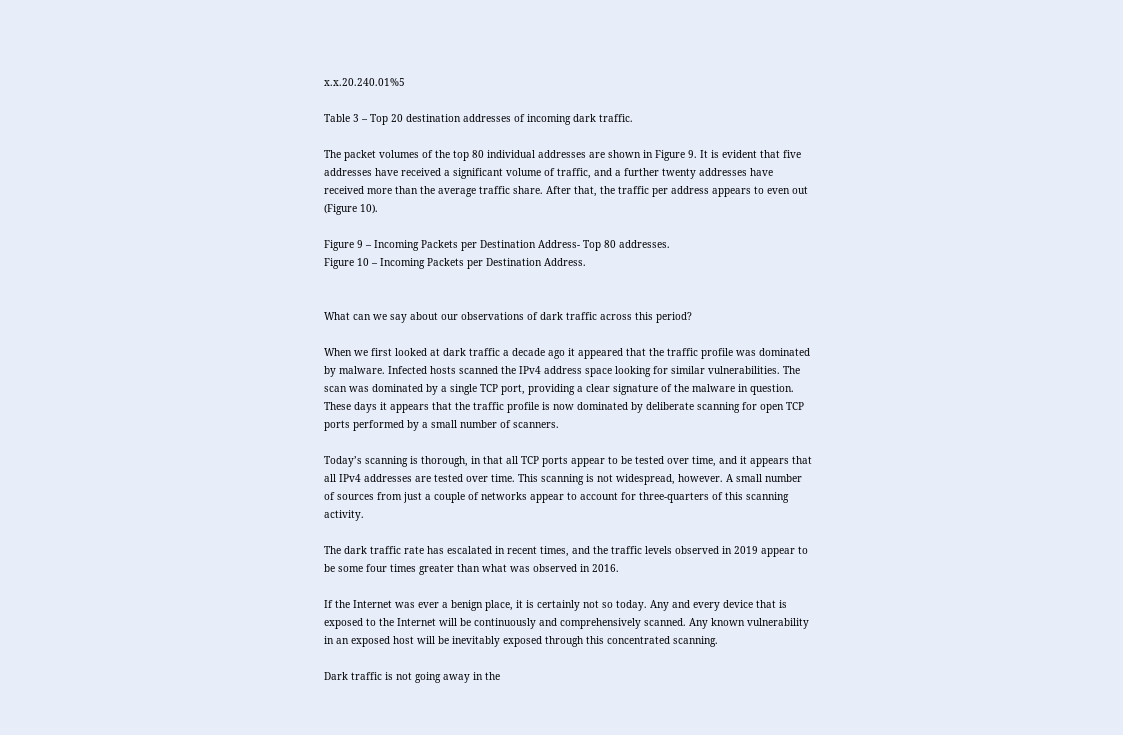x.x.20.240.01%5

Table 3 – Top 20 destination addresses of incoming dark traffic.

The packet volumes of the top 80 individual addresses are shown in Figure 9. It is evident that five addresses have received a significant volume of traffic, and a further twenty addresses have received more than the average traffic share. After that, the traffic per address appears to even out (Figure 10).

Figure 9 – Incoming Packets per Destination Address- Top 80 addresses.
Figure 10 – Incoming Packets per Destination Address.


What can we say about our observations of dark traffic across this period?

When we first looked at dark traffic a decade ago it appeared that the traffic profile was dominated by malware. Infected hosts scanned the IPv4 address space looking for similar vulnerabilities. The scan was dominated by a single TCP port, providing a clear signature of the malware in question. These days it appears that the traffic profile is now dominated by deliberate scanning for open TCP ports performed by a small number of scanners.

Today’s scanning is thorough, in that all TCP ports appear to be tested over time, and it appears that all IPv4 addresses are tested over time. This scanning is not widespread, however. A small number of sources from just a couple of networks appear to account for three-quarters of this scanning activity.

The dark traffic rate has escalated in recent times, and the traffic levels observed in 2019 appear to be some four times greater than what was observed in 2016.

If the Internet was ever a benign place, it is certainly not so today. Any and every device that is exposed to the Internet will be continuously and comprehensively scanned. Any known vulnerability in an exposed host will be inevitably exposed through this concentrated scanning.

Dark traffic is not going away in the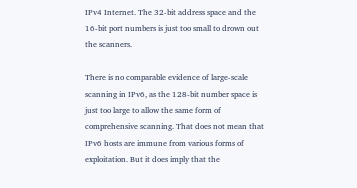IPv4 Internet. The 32-bit address space and the 16-bit port numbers is just too small to drown out the scanners.

There is no comparable evidence of large-scale scanning in IPv6, as the 128-bit number space is just too large to allow the same form of comprehensive scanning. That does not mean that IPv6 hosts are immune from various forms of exploitation. But it does imply that the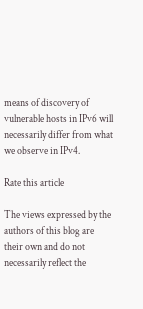means of discovery of vulnerable hosts in IPv6 will necessarily differ from what we observe in IPv4.

Rate this article

The views expressed by the authors of this blog are their own and do not necessarily reflect the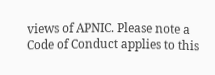views of APNIC. Please note a Code of Conduct applies to this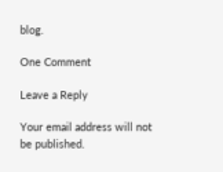blog.

One Comment

Leave a Reply

Your email address will not be published.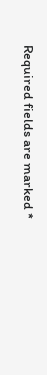Required fields are marked *